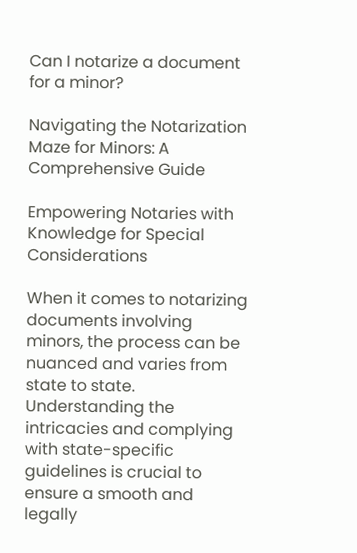Can I notarize a document for a minor?

Navigating the Notarization Maze for Minors: A Comprehensive Guide

Empowering Notaries with Knowledge for Special Considerations

When it comes to notarizing documents involving minors, the process can be nuanced and varies from state to state. Understanding the intricacies and complying with state-specific guidelines is crucial to ensure a smooth and legally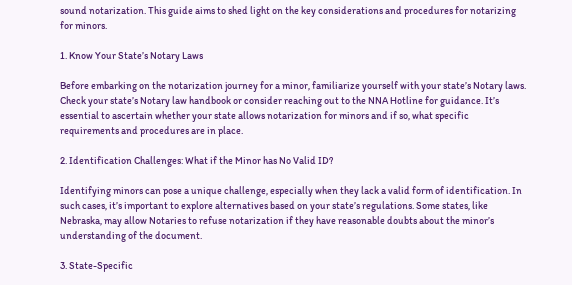sound notarization. This guide aims to shed light on the key considerations and procedures for notarizing for minors.

1. Know Your State’s Notary Laws

Before embarking on the notarization journey for a minor, familiarize yourself with your state’s Notary laws. Check your state’s Notary law handbook or consider reaching out to the NNA Hotline for guidance. It’s essential to ascertain whether your state allows notarization for minors and if so, what specific requirements and procedures are in place.

2. Identification Challenges: What if the Minor has No Valid ID?

Identifying minors can pose a unique challenge, especially when they lack a valid form of identification. In such cases, it’s important to explore alternatives based on your state’s regulations. Some states, like Nebraska, may allow Notaries to refuse notarization if they have reasonable doubts about the minor’s understanding of the document.

3. State-Specific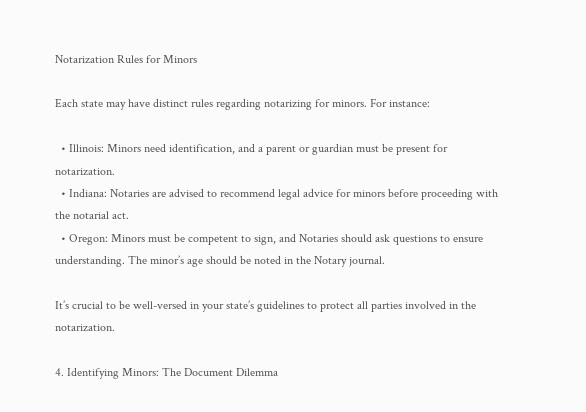Notarization Rules for Minors

Each state may have distinct rules regarding notarizing for minors. For instance:

  • Illinois: Minors need identification, and a parent or guardian must be present for notarization.
  • Indiana: Notaries are advised to recommend legal advice for minors before proceeding with the notarial act.
  • Oregon: Minors must be competent to sign, and Notaries should ask questions to ensure understanding. The minor’s age should be noted in the Notary journal.

It’s crucial to be well-versed in your state’s guidelines to protect all parties involved in the notarization.

4. Identifying Minors: The Document Dilemma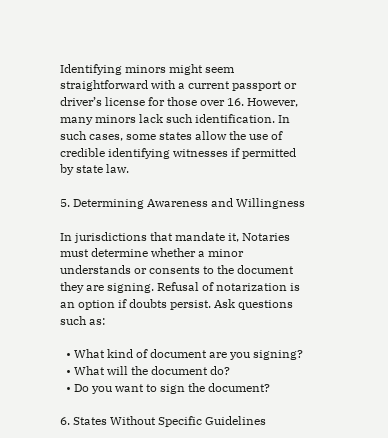Identifying minors might seem straightforward with a current passport or driver’s license for those over 16. However, many minors lack such identification. In such cases, some states allow the use of credible identifying witnesses if permitted by state law.

5. Determining Awareness and Willingness

In jurisdictions that mandate it, Notaries must determine whether a minor understands or consents to the document they are signing. Refusal of notarization is an option if doubts persist. Ask questions such as:

  • What kind of document are you signing?
  • What will the document do?
  • Do you want to sign the document?

6. States Without Specific Guidelines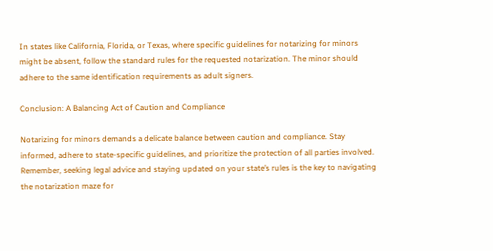In states like California, Florida, or Texas, where specific guidelines for notarizing for minors might be absent, follow the standard rules for the requested notarization. The minor should adhere to the same identification requirements as adult signers.

Conclusion: A Balancing Act of Caution and Compliance

Notarizing for minors demands a delicate balance between caution and compliance. Stay informed, adhere to state-specific guidelines, and prioritize the protection of all parties involved. Remember, seeking legal advice and staying updated on your state’s rules is the key to navigating the notarization maze for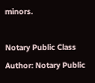minors.

Notary Public Class
Author: Notary Public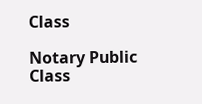Class

Notary Public Class